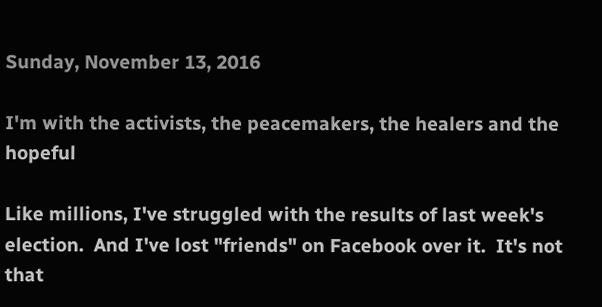Sunday, November 13, 2016

I'm with the activists, the peacemakers, the healers and the hopeful

Like millions, I've struggled with the results of last week's election.  And I've lost "friends" on Facebook over it.  It's not that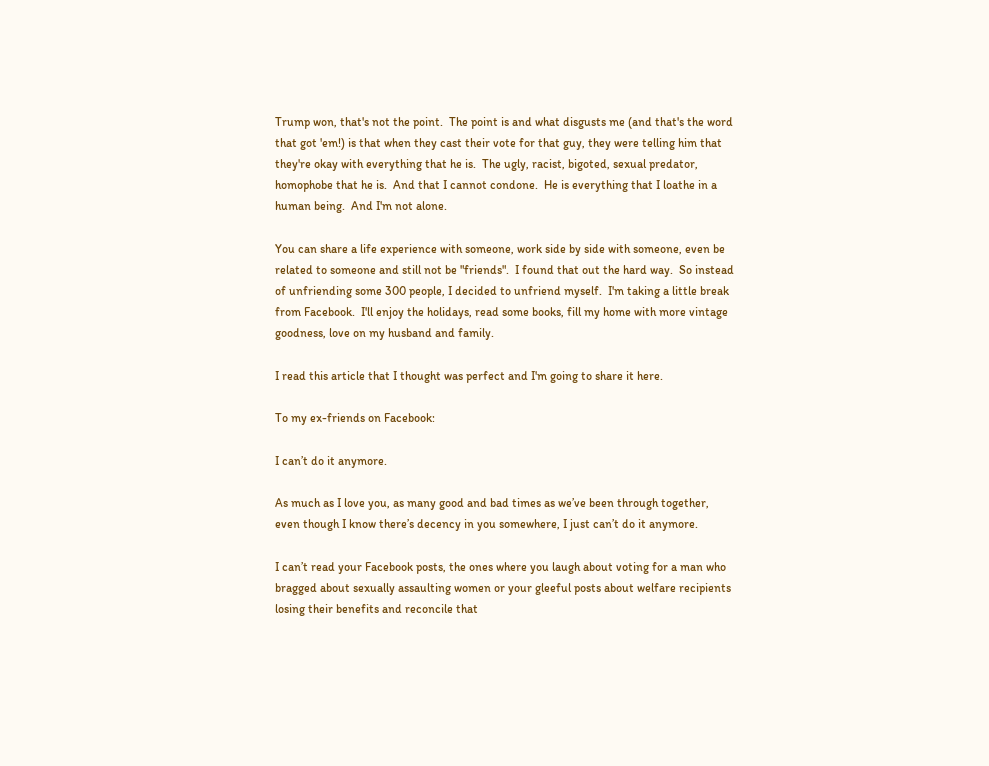Trump won, that's not the point.  The point is and what disgusts me (and that's the word that got 'em!) is that when they cast their vote for that guy, they were telling him that they're okay with everything that he is.  The ugly, racist, bigoted, sexual predator, homophobe that he is.  And that I cannot condone.  He is everything that I loathe in a human being.  And I'm not alone.

You can share a life experience with someone, work side by side with someone, even be related to someone and still not be "friends".  I found that out the hard way.  So instead of unfriending some 300 people, I decided to unfriend myself.  I'm taking a little break from Facebook.  I'll enjoy the holidays, read some books, fill my home with more vintage goodness, love on my husband and family.

I read this article that I thought was perfect and I'm going to share it here.

To my ex-friends on Facebook:

I can’t do it anymore.

As much as I love you, as many good and bad times as we’ve been through together, even though I know there’s decency in you somewhere, I just can’t do it anymore.

I can’t read your Facebook posts, the ones where you laugh about voting for a man who bragged about sexually assaulting women or your gleeful posts about welfare recipients losing their benefits and reconcile that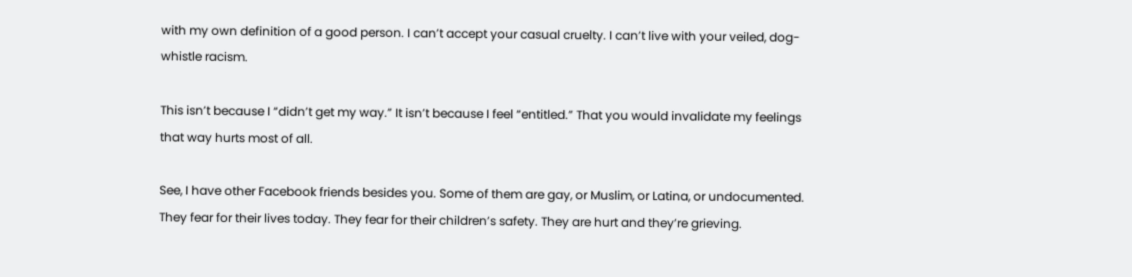with my own definition of a good person. I can’t accept your casual cruelty. I can’t live with your veiled, dog-whistle racism.

This isn’t because I “didn’t get my way.” It isn’t because I feel “entitled.” That you would invalidate my feelings that way hurts most of all.

See, I have other Facebook friends besides you. Some of them are gay, or Muslim, or Latina, or undocumented. They fear for their lives today. They fear for their children’s safety. They are hurt and they’re grieving.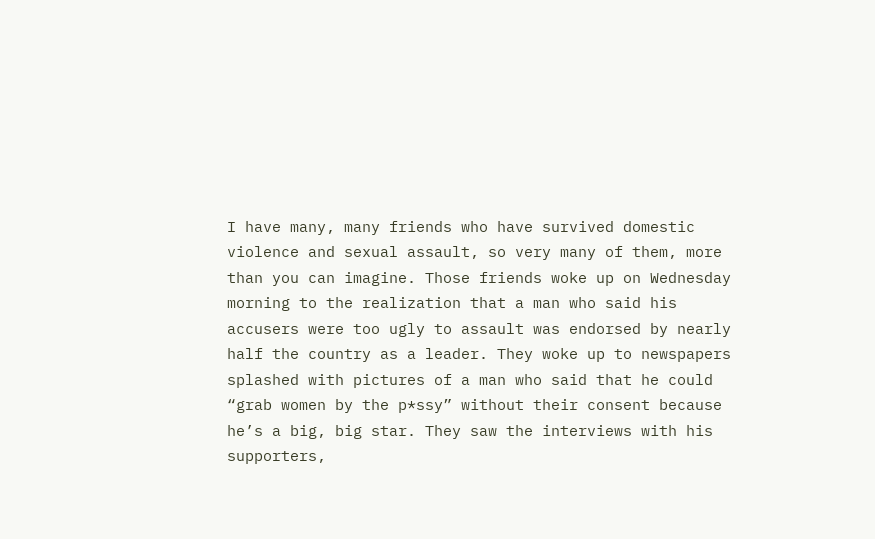I have many, many friends who have survived domestic violence and sexual assault, so very many of them, more than you can imagine. Those friends woke up on Wednesday morning to the realization that a man who said his accusers were too ugly to assault was endorsed by nearly half the country as a leader. They woke up to newspapers splashed with pictures of a man who said that he could “grab women by the p*ssy” without their consent because he’s a big, big star. They saw the interviews with his supporters,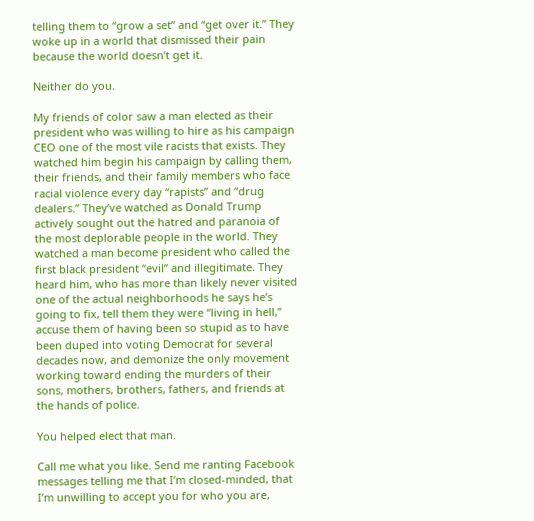telling them to “grow a set” and “get over it.” They woke up in a world that dismissed their pain because the world doesn’t get it.

Neither do you.

My friends of color saw a man elected as their president who was willing to hire as his campaign CEO one of the most vile racists that exists. They watched him begin his campaign by calling them, their friends, and their family members who face racial violence every day “rapists” and “drug dealers.” They’ve watched as Donald Trump actively sought out the hatred and paranoia of the most deplorable people in the world. They watched a man become president who called the first black president “evil” and illegitimate. They heard him, who has more than likely never visited one of the actual neighborhoods he says he’s going to fix, tell them they were “living in hell,” accuse them of having been so stupid as to have been duped into voting Democrat for several decades now, and demonize the only movement working toward ending the murders of their sons, mothers, brothers, fathers, and friends at the hands of police.

You helped elect that man.

Call me what you like. Send me ranting Facebook messages telling me that I’m closed-minded, that I’m unwilling to accept you for who you are,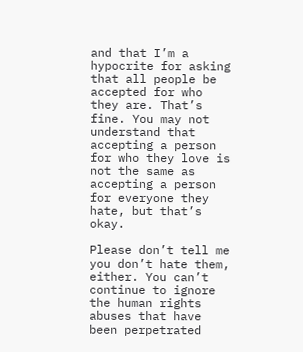and that I’m a hypocrite for asking that all people be accepted for who they are. That’s fine. You may not understand that accepting a person for who they love is not the same as accepting a person for everyone they hate, but that’s okay.

Please don’t tell me you don’t hate them, either. You can’t continue to ignore the human rights abuses that have been perpetrated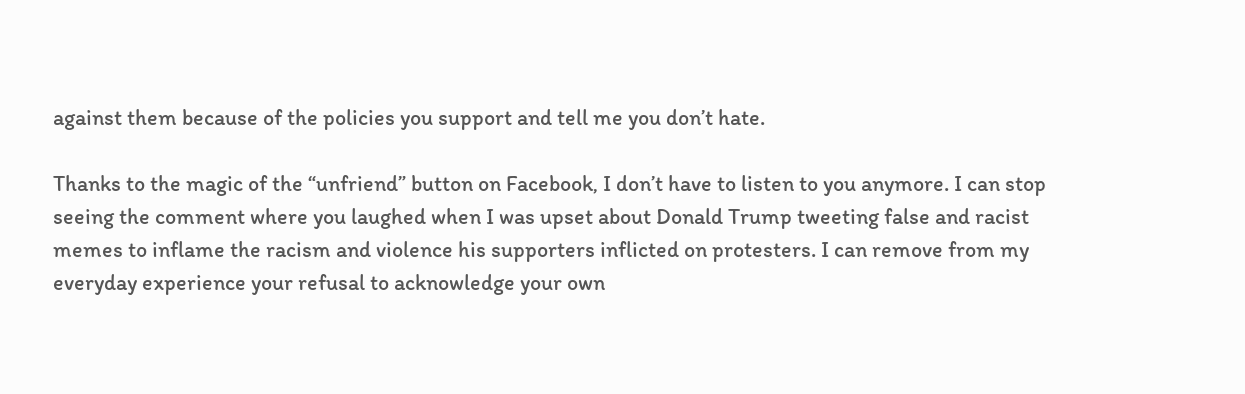against them because of the policies you support and tell me you don’t hate.

Thanks to the magic of the “unfriend” button on Facebook, I don’t have to listen to you anymore. I can stop seeing the comment where you laughed when I was upset about Donald Trump tweeting false and racist memes to inflame the racism and violence his supporters inflicted on protesters. I can remove from my everyday experience your refusal to acknowledge your own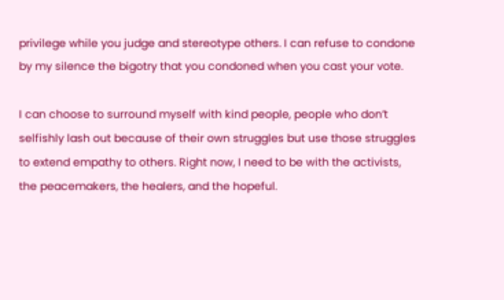privilege while you judge and stereotype others. I can refuse to condone by my silence the bigotry that you condoned when you cast your vote.

I can choose to surround myself with kind people, people who don’t selfishly lash out because of their own struggles but use those struggles to extend empathy to others. Right now, I need to be with the activists, the peacemakers, the healers, and the hopeful.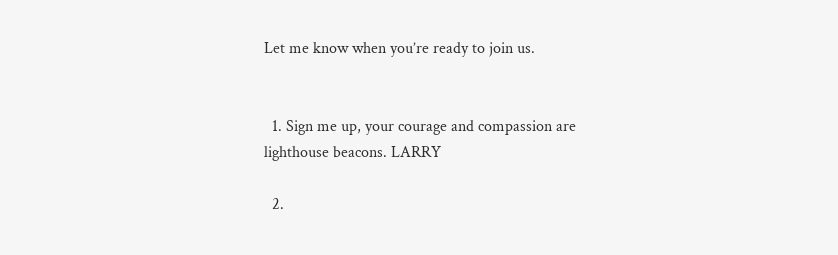Let me know when you’re ready to join us.


  1. Sign me up, your courage and compassion are lighthouse beacons. LARRY

  2.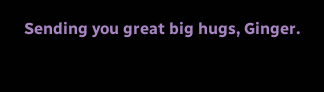Sending you great big hugs, Ginger.